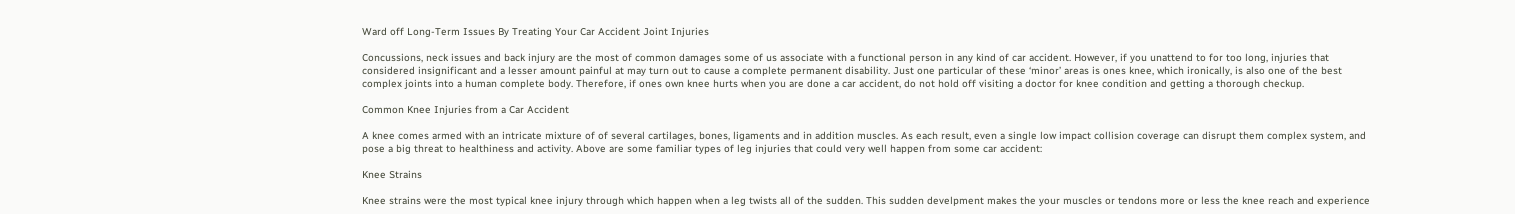Ward off Long-Term Issues By Treating Your Car Accident Joint Injuries

Concussions, neck issues and back injury are the most of common damages some of us associate with a functional person in any kind of car accident. However, if you unattend to for too long, injuries that considered insignificant and a lesser amount painful at may turn out to cause a complete permanent disability. Just one particular of these ‘minor’ areas is ones knee, which ironically, is also one of the best complex joints into a human complete body. Therefore, if ones own knee hurts when you are done a car accident, do not hold off visiting a doctor for knee condition and getting a thorough checkup.

Common Knee Injuries from a Car Accident

A knee comes armed with an intricate mixture of of several cartilages, bones, ligaments and in addition muscles. As each result, even a single low impact collision coverage can disrupt them complex system, and pose a big threat to healthiness and activity. Above are some familiar types of leg injuries that could very well happen from some car accident:

Knee Strains

Knee strains were the most typical knee injury through which happen when a leg twists all of the sudden. This sudden develpment makes the your muscles or tendons more or less the knee reach and experience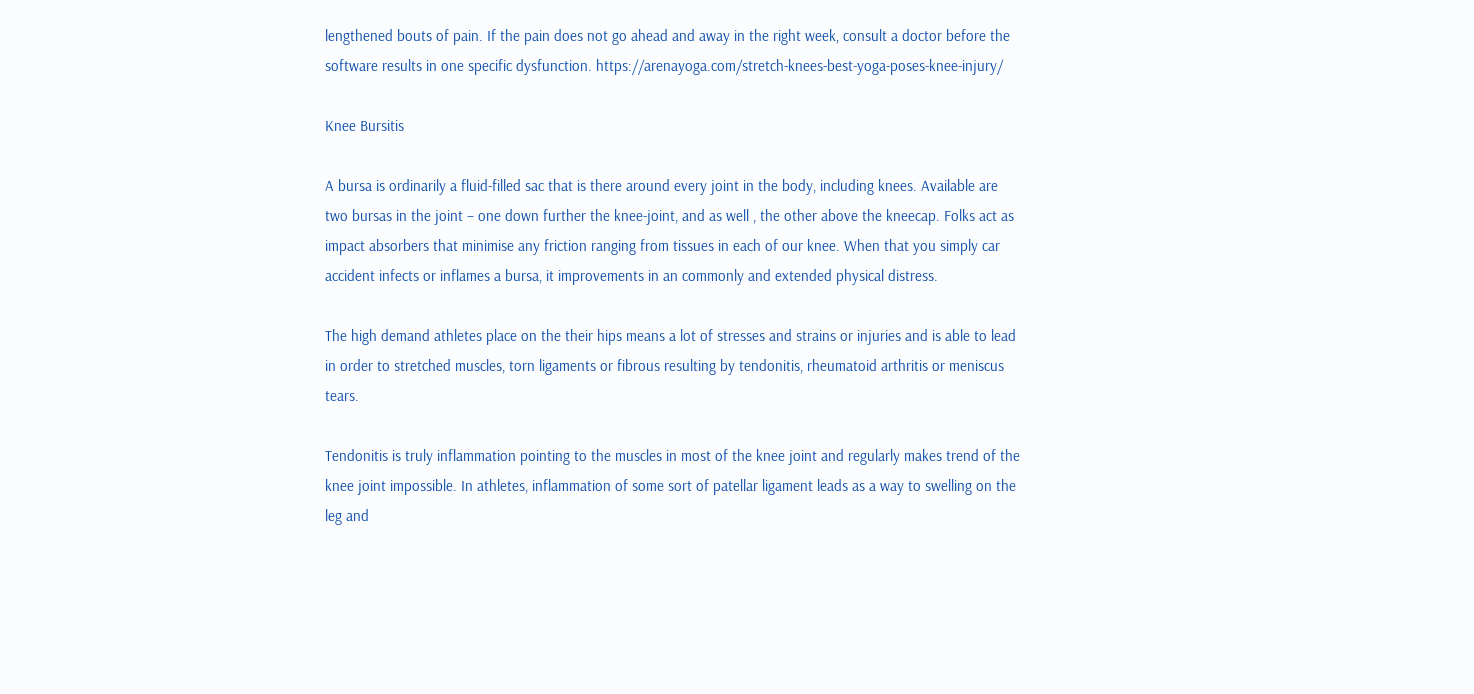lengthened bouts of pain. If the pain does not go ahead and away in the right week, consult a doctor before the software results in one specific dysfunction. https://arenayoga.com/stretch-knees-best-yoga-poses-knee-injury/

Knee Bursitis

A bursa is ordinarily a fluid-filled sac that is there around every joint in the body, including knees. Available are two bursas in the joint – one down further the knee-joint, and as well , the other above the kneecap. Folks act as impact absorbers that minimise any friction ranging from tissues in each of our knee. When that you simply car accident infects or inflames a bursa, it improvements in an commonly and extended physical distress.

The high demand athletes place on the their hips means a lot of stresses and strains or injuries and is able to lead in order to stretched muscles, torn ligaments or fibrous resulting by tendonitis, rheumatoid arthritis or meniscus tears.

Tendonitis is truly inflammation pointing to the muscles in most of the knee joint and regularly makes trend of the knee joint impossible. In athletes, inflammation of some sort of patellar ligament leads as a way to swelling on the leg and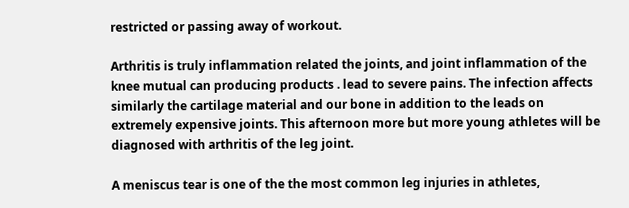restricted or passing away of workout.

Arthritis is truly inflammation related the joints, and joint inflammation of the knee mutual can producing products . lead to severe pains. The infection affects similarly the cartilage material and our bone in addition to the leads on extremely expensive joints. This afternoon more but more young athletes will be diagnosed with arthritis of the leg joint.

A meniscus tear is one of the the most common leg injuries in athletes,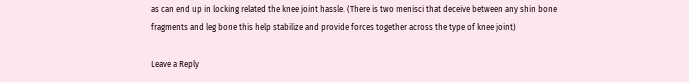as can end up in locking related the knee joint hassle. (There is two menisci that deceive between any shin bone fragments and leg bone this help stabilize and provide forces together across the type of knee joint)

Leave a Reply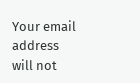Your email address will not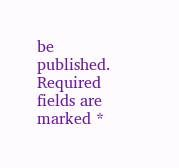be published. Required fields are marked *